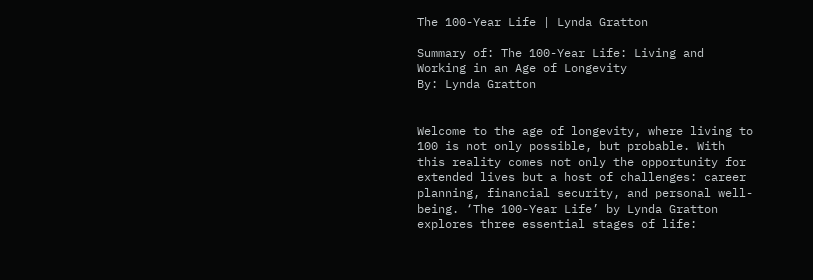The 100-Year Life | Lynda Gratton

Summary of: The 100-Year Life: Living and Working in an Age of Longevity
By: Lynda Gratton


Welcome to the age of longevity, where living to 100 is not only possible, but probable. With this reality comes not only the opportunity for extended lives but a host of challenges: career planning, financial security, and personal well-being. ‘The 100-Year Life’ by Lynda Gratton explores three essential stages of life: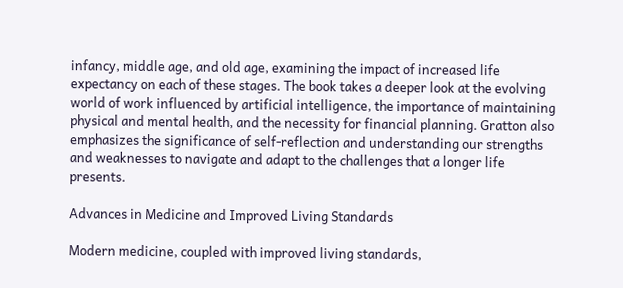infancy, middle age, and old age, examining the impact of increased life expectancy on each of these stages. The book takes a deeper look at the evolving world of work influenced by artificial intelligence, the importance of maintaining physical and mental health, and the necessity for financial planning. Gratton also emphasizes the significance of self-reflection and understanding our strengths and weaknesses to navigate and adapt to the challenges that a longer life presents.

Advances in Medicine and Improved Living Standards

Modern medicine, coupled with improved living standards,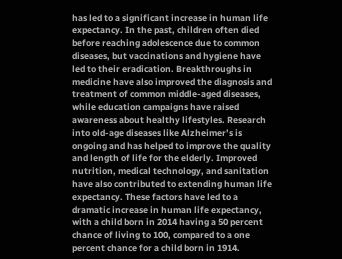has led to a significant increase in human life expectancy. In the past, children often died before reaching adolescence due to common diseases, but vaccinations and hygiene have led to their eradication. Breakthroughs in medicine have also improved the diagnosis and treatment of common middle-aged diseases, while education campaigns have raised awareness about healthy lifestyles. Research into old-age diseases like Alzheimer’s is ongoing and has helped to improve the quality and length of life for the elderly. Improved nutrition, medical technology, and sanitation have also contributed to extending human life expectancy. These factors have led to a dramatic increase in human life expectancy, with a child born in 2014 having a 50 percent chance of living to 100, compared to a one percent chance for a child born in 1914.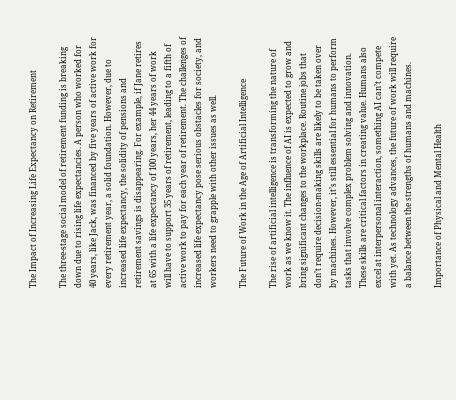The Impact of Increasing Life Expectancy on Retirement

The three-stage social model of retirement funding is breaking down due to rising life expectancies. A person who worked for 40 years, like Jack, was financed by five years of active work for every retirement year, a solid foundation. However, due to increased life expectancy, the solidity of pensions and retirement savings is disappearing. For example, if Jane retires at 65 with a life expectancy of 100 years, her 44 years of work will have to support 35 years of retirement, leading to a fifth of active work to pay for each year of retirement. The challenges of increased life expectancy pose serious obstacles for society, and workers need to grapple with other issues as well.

The Future of Work in the Age of Artificial Intelligence

The rise of artificial intelligence is transforming the nature of work as we know it. The influence of AI is expected to grow and bring significant changes to the workplace. Routine jobs that don’t require decision-making skills are likely to be taken over by machines. However, it’s still essential for humans to perform tasks that involve complex problem solving and innovation. These skills are critical factors in creating value. Humans also excel at interpersonal interaction, something AI can’t compete with yet. As technology advances, the future of work will require a balance between the strengths of humans and machines.

Importance of Physical and Mental Health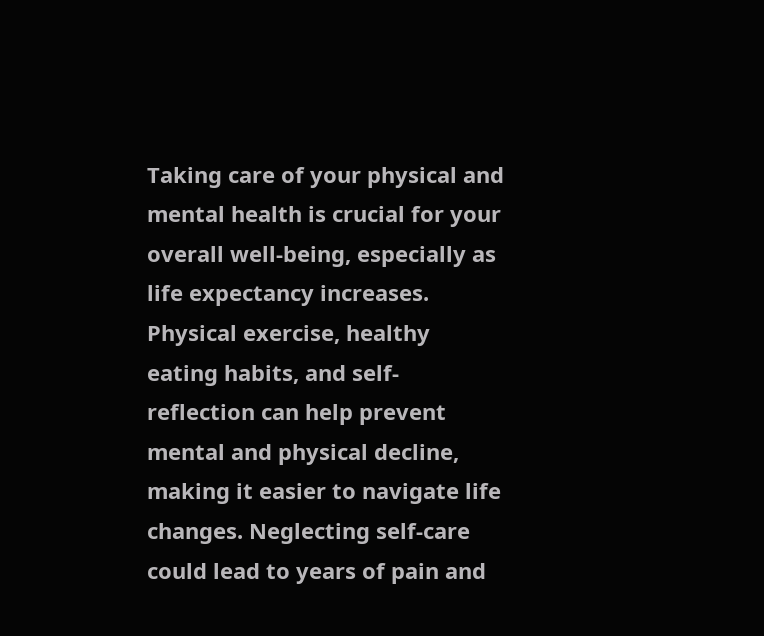Taking care of your physical and mental health is crucial for your overall well-being, especially as life expectancy increases. Physical exercise, healthy eating habits, and self-reflection can help prevent mental and physical decline, making it easier to navigate life changes. Neglecting self-care could lead to years of pain and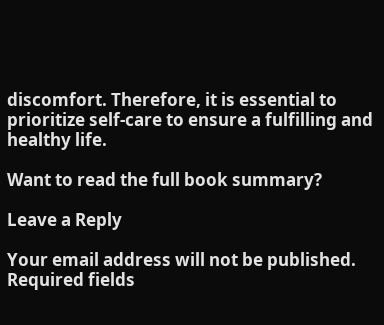discomfort. Therefore, it is essential to prioritize self-care to ensure a fulfilling and healthy life.

Want to read the full book summary?

Leave a Reply

Your email address will not be published. Required fields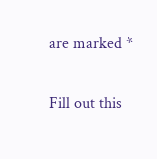are marked *

Fill out this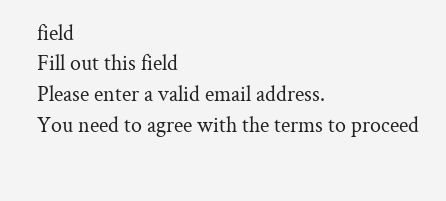field
Fill out this field
Please enter a valid email address.
You need to agree with the terms to proceed